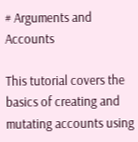# Arguments and Accounts

This tutorial covers the basics of creating and mutating accounts using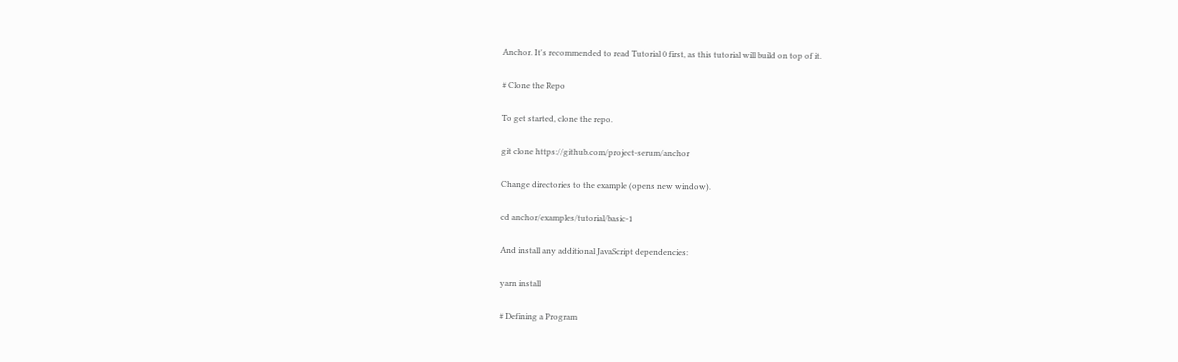Anchor. It's recommended to read Tutorial 0 first, as this tutorial will build on top of it.

# Clone the Repo

To get started, clone the repo.

git clone https://github.com/project-serum/anchor

Change directories to the example (opens new window).

cd anchor/examples/tutorial/basic-1

And install any additional JavaScript dependencies:

yarn install

# Defining a Program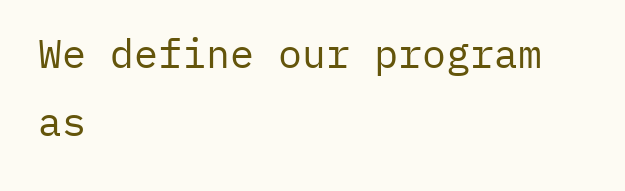We define our program as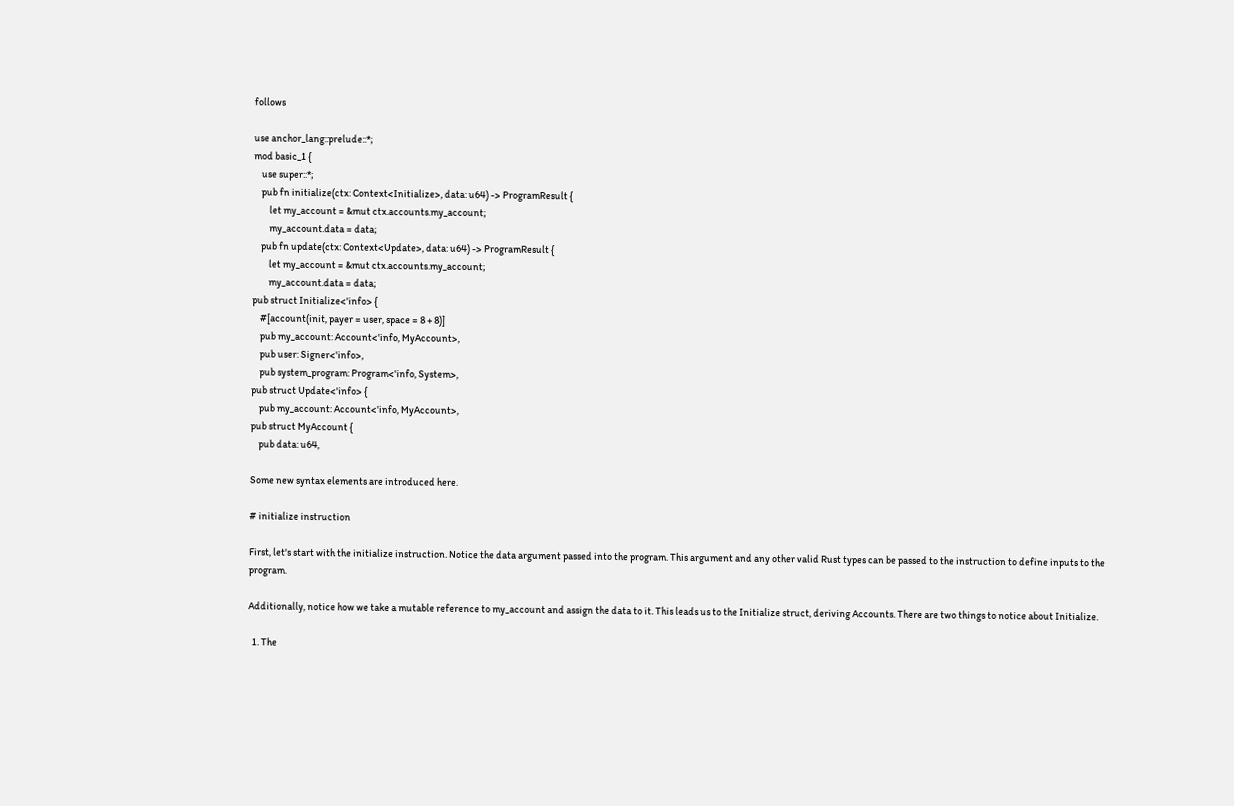follows

use anchor_lang::prelude::*;
mod basic_1 {
    use super::*;
    pub fn initialize(ctx: Context<Initialize>, data: u64) -> ProgramResult {
        let my_account = &mut ctx.accounts.my_account;
        my_account.data = data;
    pub fn update(ctx: Context<Update>, data: u64) -> ProgramResult {
        let my_account = &mut ctx.accounts.my_account;
        my_account.data = data;
pub struct Initialize<'info> {
    #[account(init, payer = user, space = 8 + 8)]
    pub my_account: Account<'info, MyAccount>,
    pub user: Signer<'info>,
    pub system_program: Program<'info, System>,
pub struct Update<'info> {
    pub my_account: Account<'info, MyAccount>,
pub struct MyAccount {
    pub data: u64,

Some new syntax elements are introduced here.

# initialize instruction

First, let's start with the initialize instruction. Notice the data argument passed into the program. This argument and any other valid Rust types can be passed to the instruction to define inputs to the program.

Additionally, notice how we take a mutable reference to my_account and assign the data to it. This leads us to the Initialize struct, deriving Accounts. There are two things to notice about Initialize.

  1. The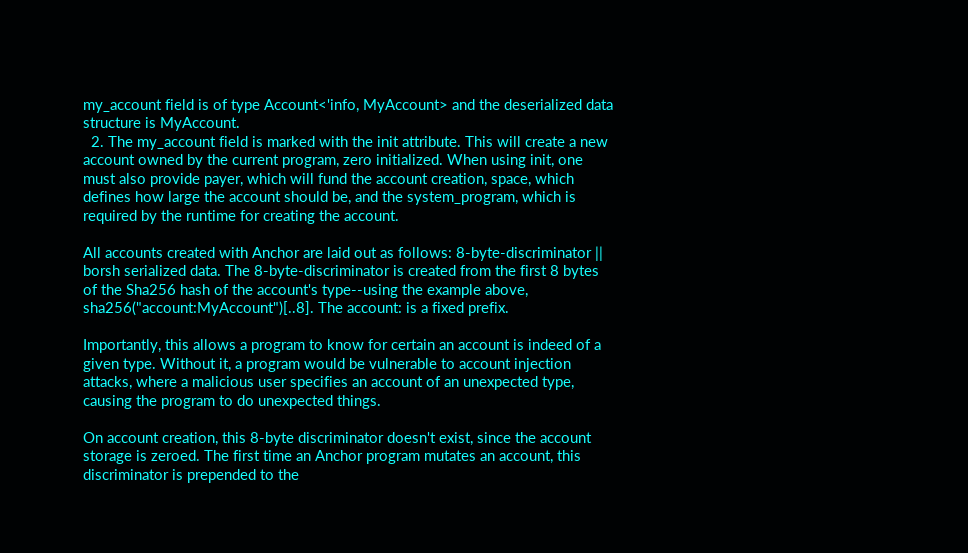my_account field is of type Account<'info, MyAccount> and the deserialized data structure is MyAccount.
  2. The my_account field is marked with the init attribute. This will create a new account owned by the current program, zero initialized. When using init, one must also provide payer, which will fund the account creation, space, which defines how large the account should be, and the system_program, which is required by the runtime for creating the account.

All accounts created with Anchor are laid out as follows: 8-byte-discriminator || borsh serialized data. The 8-byte-discriminator is created from the first 8 bytes of the Sha256 hash of the account's type--using the example above, sha256("account:MyAccount")[..8]. The account: is a fixed prefix.

Importantly, this allows a program to know for certain an account is indeed of a given type. Without it, a program would be vulnerable to account injection attacks, where a malicious user specifies an account of an unexpected type, causing the program to do unexpected things.

On account creation, this 8-byte discriminator doesn't exist, since the account storage is zeroed. The first time an Anchor program mutates an account, this discriminator is prepended to the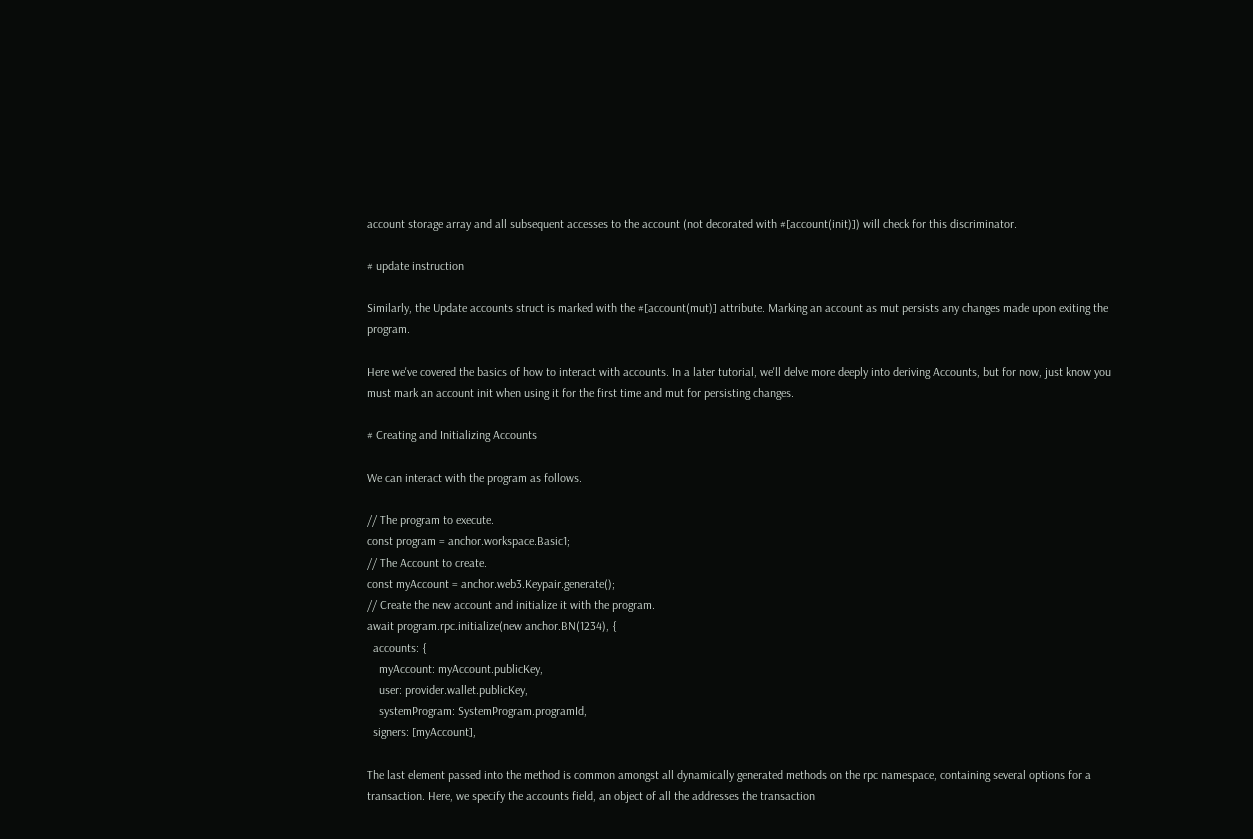account storage array and all subsequent accesses to the account (not decorated with #[account(init)]) will check for this discriminator.

# update instruction

Similarly, the Update accounts struct is marked with the #[account(mut)] attribute. Marking an account as mut persists any changes made upon exiting the program.

Here we've covered the basics of how to interact with accounts. In a later tutorial, we'll delve more deeply into deriving Accounts, but for now, just know you must mark an account init when using it for the first time and mut for persisting changes.

# Creating and Initializing Accounts

We can interact with the program as follows.

// The program to execute.
const program = anchor.workspace.Basic1;
// The Account to create.
const myAccount = anchor.web3.Keypair.generate();
// Create the new account and initialize it with the program.
await program.rpc.initialize(new anchor.BN(1234), {
  accounts: {
    myAccount: myAccount.publicKey,
    user: provider.wallet.publicKey,
    systemProgram: SystemProgram.programId,
  signers: [myAccount],

The last element passed into the method is common amongst all dynamically generated methods on the rpc namespace, containing several options for a transaction. Here, we specify the accounts field, an object of all the addresses the transaction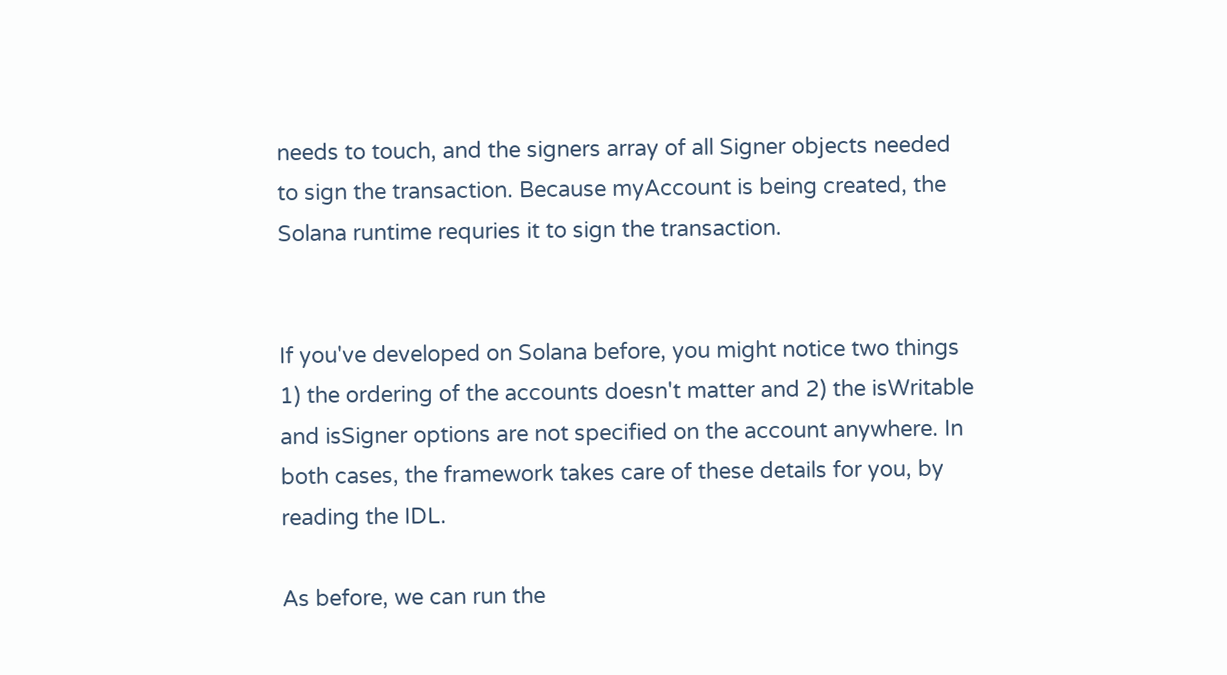needs to touch, and the signers array of all Signer objects needed to sign the transaction. Because myAccount is being created, the Solana runtime requries it to sign the transaction.


If you've developed on Solana before, you might notice two things 1) the ordering of the accounts doesn't matter and 2) the isWritable and isSigner options are not specified on the account anywhere. In both cases, the framework takes care of these details for you, by reading the IDL.

As before, we can run the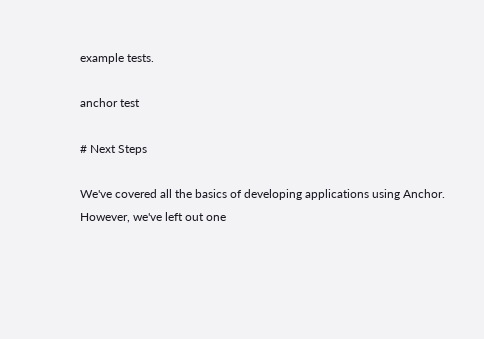example tests.

anchor test

# Next Steps

We've covered all the basics of developing applications using Anchor. However, we've left out one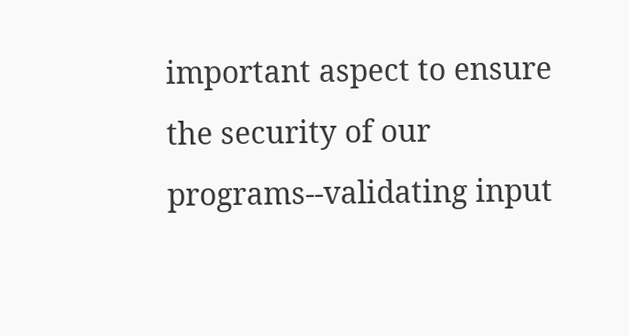important aspect to ensure the security of our programs--validating input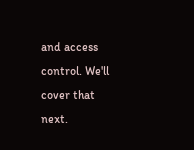and access control. We'll cover that next.